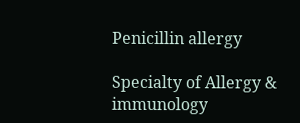Penicillin allergy

Specialty of Allergy & immunology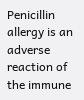Penicillin allergy is an adverse reaction of the immune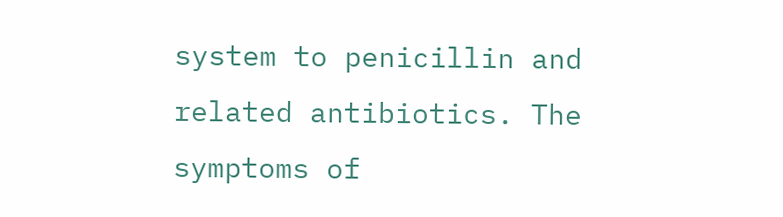system to penicillin and related antibiotics. The symptoms of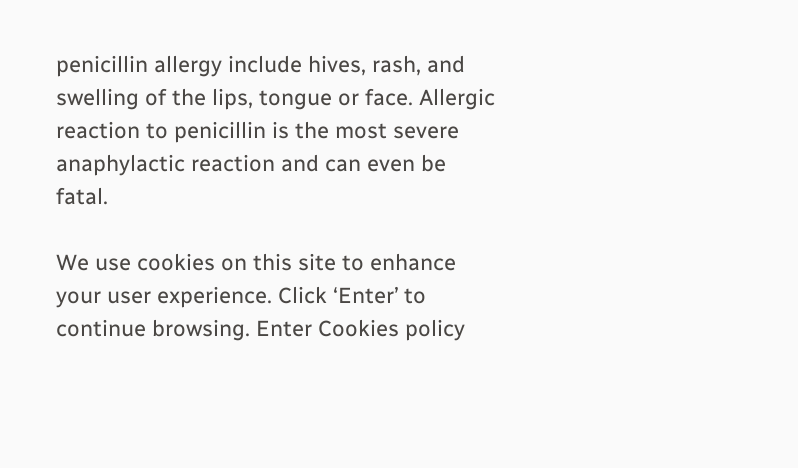penicillin allergy include hives, rash, and swelling of the lips, tongue or face. Allergic reaction to penicillin is the most severe anaphylactic reaction and can even be fatal.

We use cookies on this site to enhance your user experience. Click ‘Enter’ to continue browsing. Enter Cookies policy